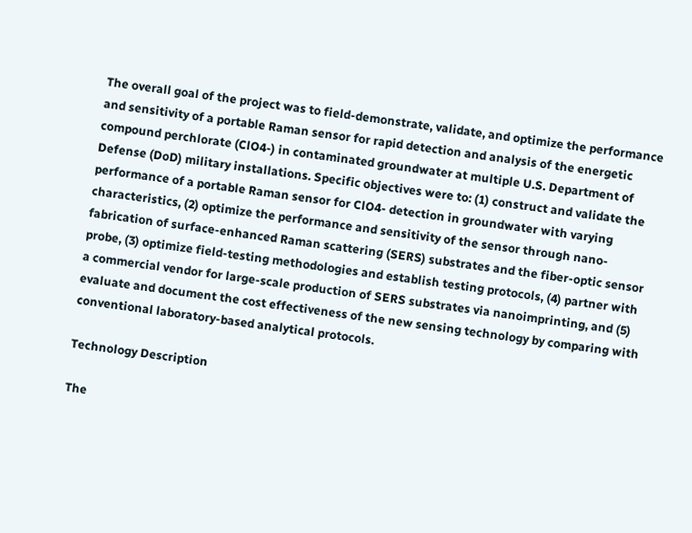The overall goal of the project was to field-demonstrate, validate, and optimize the performance and sensitivity of a portable Raman sensor for rapid detection and analysis of the energetic compound perchlorate (ClO4-) in contaminated groundwater at multiple U.S. Department of Defense (DoD) military installations. Specific objectives were to: (1) construct and validate the performance of a portable Raman sensor for ClO4- detection in groundwater with varying characteristics, (2) optimize the performance and sensitivity of the sensor through nano-fabrication of surface-enhanced Raman scattering (SERS) substrates and the fiber-optic sensor probe, (3) optimize field-testing methodologies and establish testing protocols, (4) partner with a commercial vendor for large-scale production of SERS substrates via nanoimprinting, and (5) evaluate and document the cost effectiveness of the new sensing technology by comparing with conventional laboratory-based analytical protocols.

Technology Description

The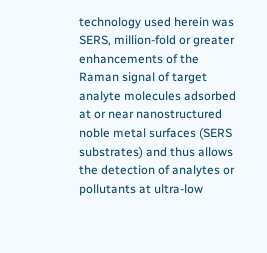technology used herein was SERS, million-fold or greater enhancements of the Raman signal of target analyte molecules adsorbed at or near nanostructured noble metal surfaces (SERS substrates) and thus allows the detection of analytes or pollutants at ultra-low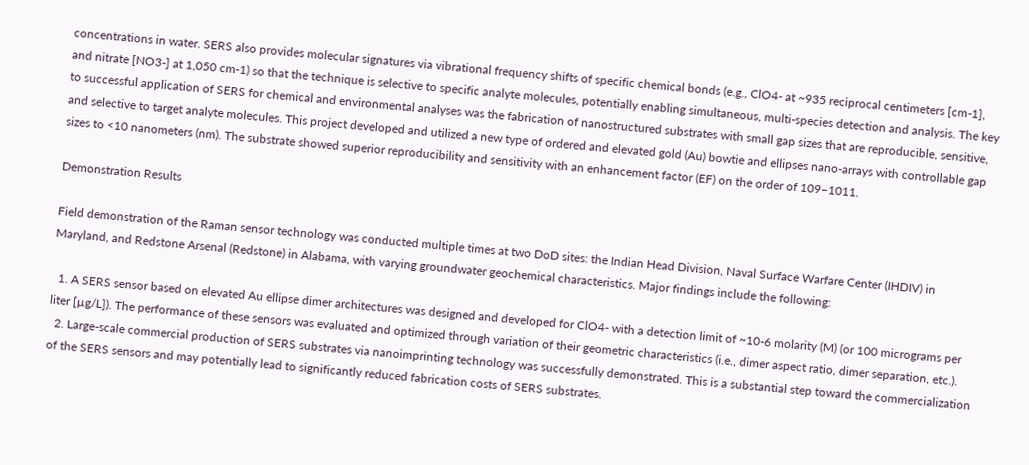concentrations in water. SERS also provides molecular signatures via vibrational frequency shifts of specific chemical bonds (e.g., ClO4- at ~935 reciprocal centimeters [cm-1], and nitrate [NO3-] at 1,050 cm-1) so that the technique is selective to specific analyte molecules, potentially enabling simultaneous, multi-species detection and analysis. The key to successful application of SERS for chemical and environmental analyses was the fabrication of nanostructured substrates with small gap sizes that are reproducible, sensitive, and selective to target analyte molecules. This project developed and utilized a new type of ordered and elevated gold (Au) bowtie and ellipses nano-arrays with controllable gap sizes to <10 nanometers (nm). The substrate showed superior reproducibility and sensitivity with an enhancement factor (EF) on the order of 109–1011.

Demonstration Results

Field demonstration of the Raman sensor technology was conducted multiple times at two DoD sites: the Indian Head Division, Naval Surface Warfare Center (IHDIV) in Maryland, and Redstone Arsenal (Redstone) in Alabama, with varying groundwater geochemical characteristics. Major findings include the following:

  1. A SERS sensor based on elevated Au ellipse dimer architectures was designed and developed for ClO4- with a detection limit of ~10-6 molarity (M) (or 100 micrograms per liter [µg/L]). The performance of these sensors was evaluated and optimized through variation of their geometric characteristics (i.e., dimer aspect ratio, dimer separation, etc.).
  2. Large-scale commercial production of SERS substrates via nanoimprinting technology was successfully demonstrated. This is a substantial step toward the commercialization of the SERS sensors and may potentially lead to significantly reduced fabrication costs of SERS substrates.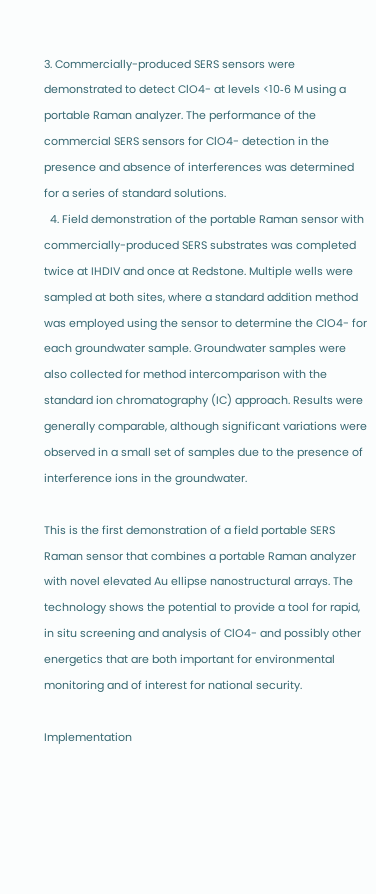3. Commercially-produced SERS sensors were demonstrated to detect ClO4- at levels <10‑6 M using a portable Raman analyzer. The performance of the commercial SERS sensors for ClO4- detection in the presence and absence of interferences was determined for a series of standard solutions.
  4. Field demonstration of the portable Raman sensor with commercially-produced SERS substrates was completed twice at IHDIV and once at Redstone. Multiple wells were sampled at both sites, where a standard addition method was employed using the sensor to determine the ClO4- for each groundwater sample. Groundwater samples were also collected for method intercomparison with the standard ion chromatography (IC) approach. Results were generally comparable, although significant variations were observed in a small set of samples due to the presence of interference ions in the groundwater.

This is the first demonstration of a field portable SERS Raman sensor that combines a portable Raman analyzer with novel elevated Au ellipse nanostructural arrays. The technology shows the potential to provide a tool for rapid, in situ screening and analysis of ClO4- and possibly other energetics that are both important for environmental monitoring and of interest for national security.

Implementation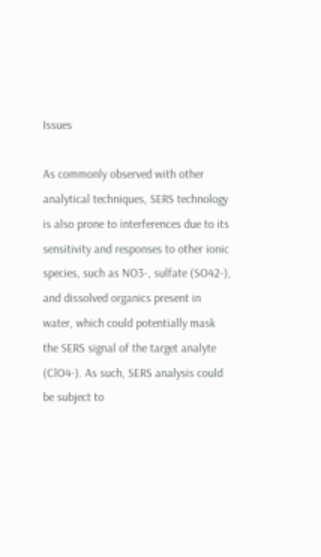Issues

As commonly observed with other analytical techniques, SERS technology is also prone to interferences due to its sensitivity and responses to other ionic species, such as NO3-, sulfate (SO42-), and dissolved organics present in water, which could potentially mask the SERS signal of the target analyte (ClO4-). As such, SERS analysis could be subject to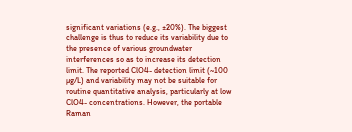significant variations (e.g., ±20%). The biggest challenge is thus to reduce its variability due to the presence of various groundwater interferences so as to increase its detection limit. The reported ClO4- detection limit (~100 µg/L) and variability may not be suitable for routine quantitative analysis, particularly at low ClO4- concentrations. However, the portable Raman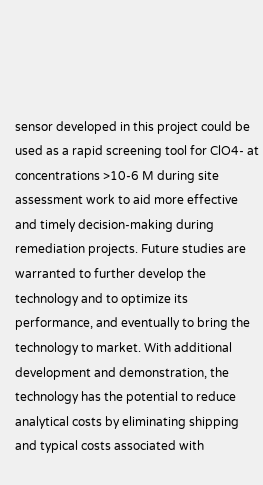sensor developed in this project could be used as a rapid screening tool for ClO4- at concentrations >10-6 M during site assessment work to aid more effective and timely decision-making during remediation projects. Future studies are warranted to further develop the technology and to optimize its performance, and eventually to bring the technology to market. With additional development and demonstration, the technology has the potential to reduce analytical costs by eliminating shipping and typical costs associated with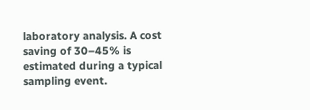laboratory analysis. A cost saving of 30–45% is estimated during a typical sampling event.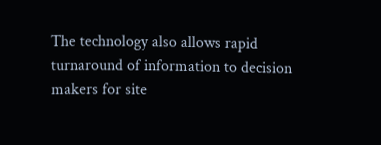The technology also allows rapid turnaround of information to decision makers for site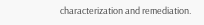characterization and remediation.